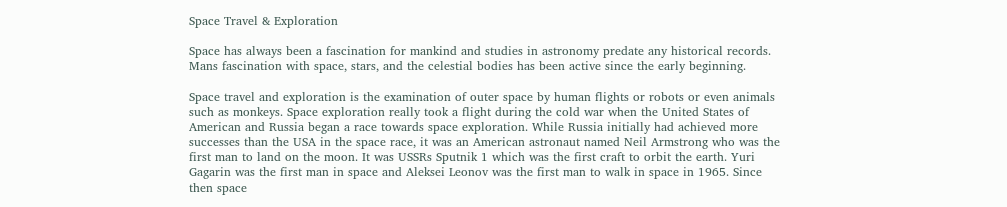Space Travel & Exploration

Space has always been a fascination for mankind and studies in astronomy predate any historical records. Mans fascination with space, stars, and the celestial bodies has been active since the early beginning.

Space travel and exploration is the examination of outer space by human flights or robots or even animals such as monkeys. Space exploration really took a flight during the cold war when the United States of American and Russia began a race towards space exploration. While Russia initially had achieved more successes than the USA in the space race, it was an American astronaut named Neil Armstrong who was the first man to land on the moon. It was USSRs Sputnik 1 which was the first craft to orbit the earth. Yuri Gagarin was the first man in space and Aleksei Leonov was the first man to walk in space in 1965. Since then space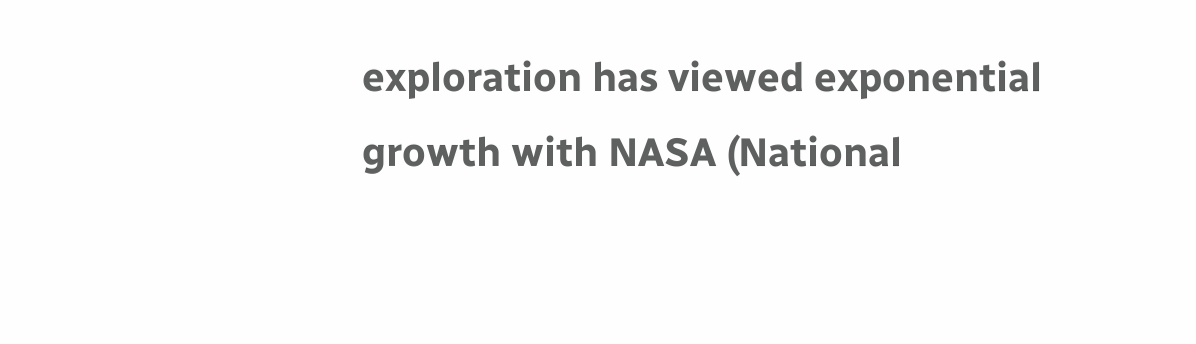exploration has viewed exponential growth with NASA (National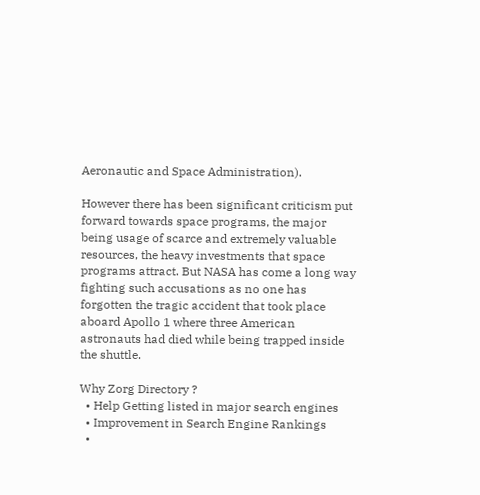Aeronautic and Space Administration).

However there has been significant criticism put forward towards space programs, the major being usage of scarce and extremely valuable resources, the heavy investments that space programs attract. But NASA has come a long way fighting such accusations as no one has forgotten the tragic accident that took place aboard Apollo 1 where three American astronauts had died while being trapped inside the shuttle.

Why Zorg Directory ?
  • Help Getting listed in major search engines
  • Improvement in Search Engine Rankings
  •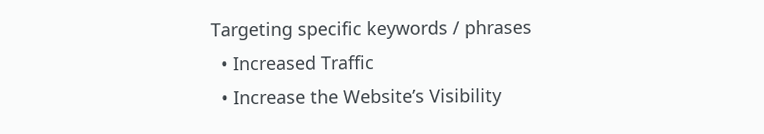Targeting specific keywords / phrases
  • Increased Traffic
  • Increase the Website’s Visibility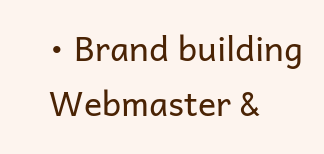• Brand building
Webmaster &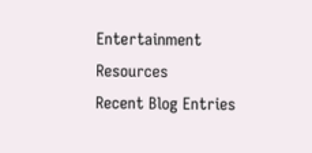Entertainment Resources
Recent Blog Entries